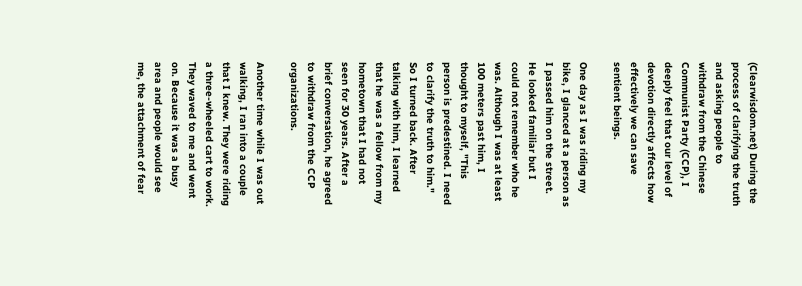(Clearwisdom.net) During the process of clarifying the truth and asking people to withdraw from the Chinese Communist Party (CCP), I deeply feel that our level of devotion directly affects how effectively we can save sentient beings.

One day as I was riding my bike, I glanced at a person as I passed him on the street. He looked familiar but I could not remember who he was. Although I was at least 100 meters past him, I thought to myself, "This person is predestined. I need to clarify the truth to him." So I turned back. After talking with him, I learned that he was a fellow from my hometown that I had not seen for 30 years. After a brief conversation, he agreed to withdraw from the CCP organizations.

Another time while I was out walking, I ran into a couple that I knew. They were riding a three-wheeled cart to work. They waved to me and went on. Because it was a busy area and people would see me, the attachment of fear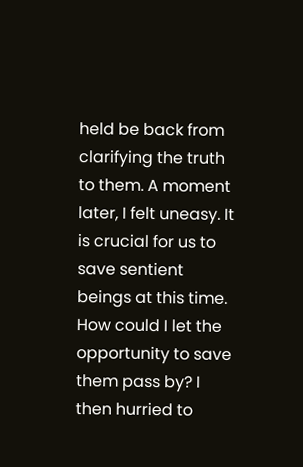held be back from clarifying the truth to them. A moment later, I felt uneasy. It is crucial for us to save sentient beings at this time. How could I let the opportunity to save them pass by? I then hurried to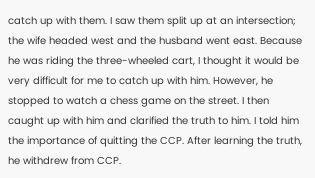catch up with them. I saw them split up at an intersection; the wife headed west and the husband went east. Because he was riding the three-wheeled cart, I thought it would be very difficult for me to catch up with him. However, he stopped to watch a chess game on the street. I then caught up with him and clarified the truth to him. I told him the importance of quitting the CCP. After learning the truth, he withdrew from CCP.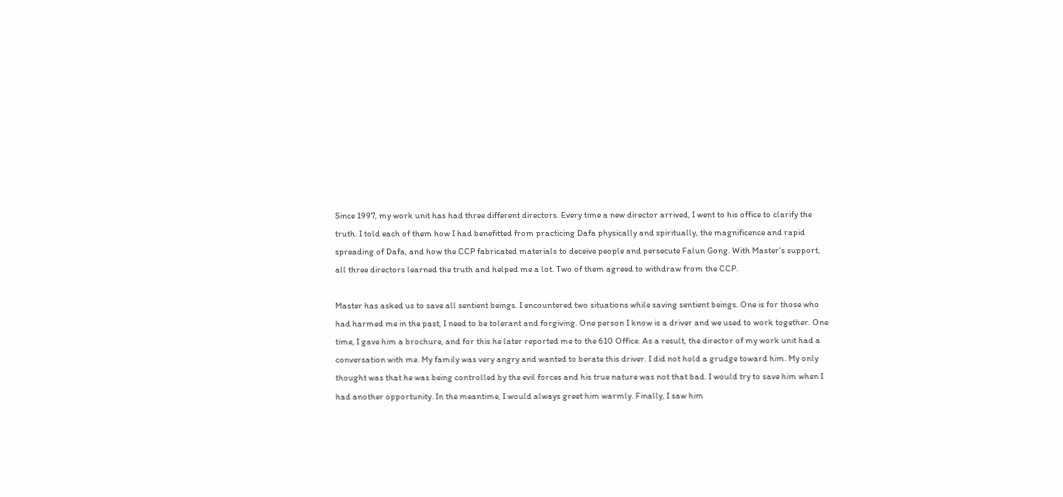Since 1997, my work unit has had three different directors. Every time a new director arrived, I went to his office to clarify the truth. I told each of them how I had benefitted from practicing Dafa physically and spiritually, the magnificence and rapid spreading of Dafa, and how the CCP fabricated materials to deceive people and persecute Falun Gong. With Master's support, all three directors learned the truth and helped me a lot. Two of them agreed to withdraw from the CCP.

Master has asked us to save all sentient beings. I encountered two situations while saving sentient beings. One is for those who had harmed me in the past, I need to be tolerant and forgiving. One person I know is a driver and we used to work together. One time, I gave him a brochure, and for this he later reported me to the 610 Office. As a result, the director of my work unit had a conversation with me. My family was very angry and wanted to berate this driver. I did not hold a grudge toward him. My only thought was that he was being controlled by the evil forces and his true nature was not that bad. I would try to save him when I had another opportunity. In the meantime, I would always greet him warmly. Finally, I saw him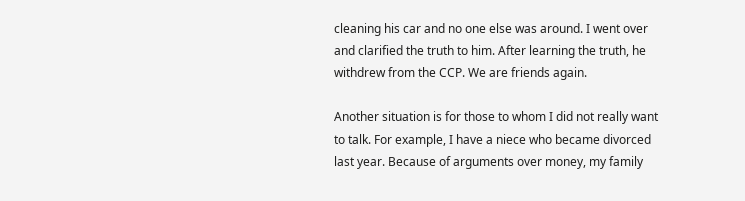cleaning his car and no one else was around. I went over and clarified the truth to him. After learning the truth, he withdrew from the CCP. We are friends again.

Another situation is for those to whom I did not really want to talk. For example, I have a niece who became divorced last year. Because of arguments over money, my family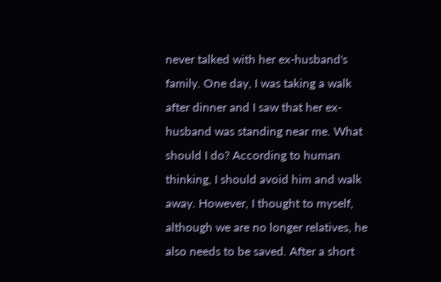never talked with her ex-husband's family. One day, I was taking a walk after dinner and I saw that her ex-husband was standing near me. What should I do? According to human thinking, I should avoid him and walk away. However, I thought to myself, although we are no longer relatives, he also needs to be saved. After a short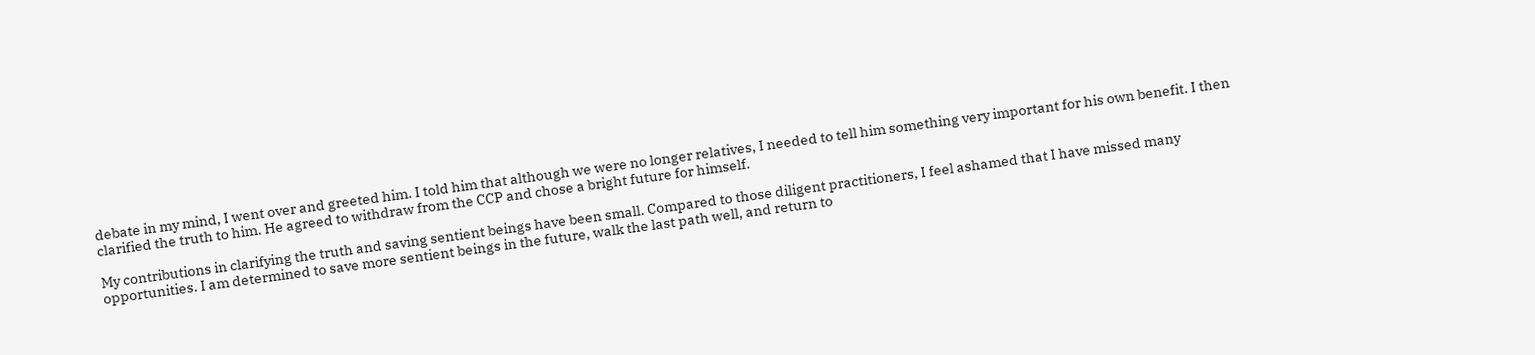debate in my mind, I went over and greeted him. I told him that although we were no longer relatives, I needed to tell him something very important for his own benefit. I then clarified the truth to him. He agreed to withdraw from the CCP and chose a bright future for himself.

My contributions in clarifying the truth and saving sentient beings have been small. Compared to those diligent practitioners, I feel ashamed that I have missed many opportunities. I am determined to save more sentient beings in the future, walk the last path well, and return to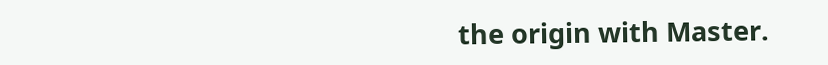the origin with Master.